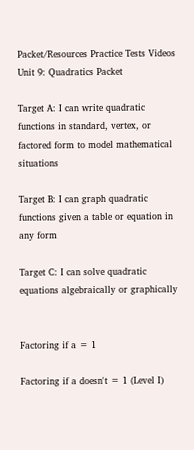Packet/Resources Practice Tests Videos
Unit 9: Quadratics Packet

Target A: I can write quadratic functions in standard, vertex, or factored form to model mathematical situations

Target B: I can graph quadratic functions given a table or equation in any form

Target C: I can solve quadratic equations algebraically or graphically


Factoring if a = 1

Factoring if a doesn't = 1 (Level I)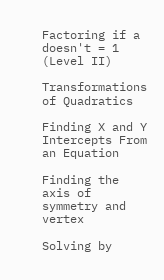Factoring if a doesn't = 1 (Level II)

Transformations of Quadratics

Finding X and Y Intercepts From an Equation

Finding the axis of symmetry and vertex

Solving by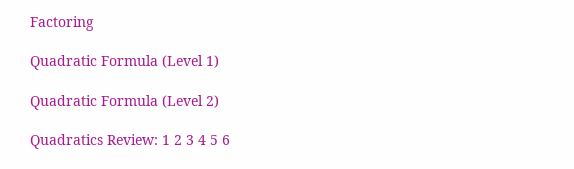Factoring

Quadratic Formula (Level 1)

Quadratic Formula (Level 2)

Quadratics Review: 1 2 3 4 5 6